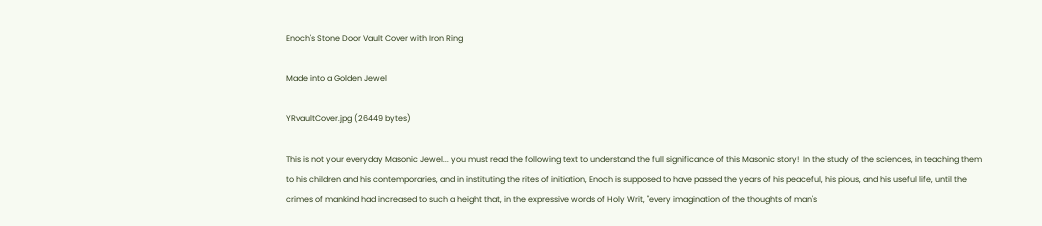Enoch's Stone Door Vault Cover with Iron Ring

Made into a Golden Jewel

YRvaultCover.jpg (26449 bytes)

This is not your everyday Masonic Jewel... you must read the following text to understand the full significance of this Masonic story!  In the study of the sciences, in teaching them to his children and his contemporaries, and in instituting the rites of initiation, Enoch is supposed to have passed the years of his peaceful, his pious, and his useful life, until the crimes of mankind had increased to such a height that, in the expressive words of Holy Writ, "every imagination of the thoughts of man's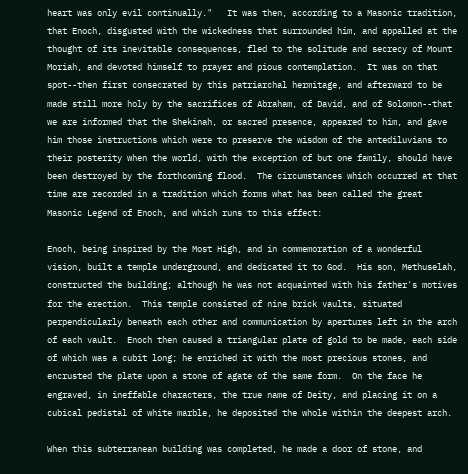heart was only evil continually."   It was then, according to a Masonic tradition, that Enoch, disgusted with the wickedness that surrounded him, and appalled at the thought of its inevitable consequences, fled to the solitude and secrecy of Mount Moriah, and devoted himself to prayer and pious contemplation.  It was on that spot--then first consecrated by this patriarchal hermitage, and afterward to be made still more holy by the sacrifices of Abraham, of David, and of Solomon--that we are informed that the Shekinah, or sacred presence, appeared to him, and gave him those instructions which were to preserve the wisdom of the antediluvians to their posterity when the world, with the exception of but one family, should have been destroyed by the forthcoming flood.  The circumstances which occurred at that time are recorded in a tradition which forms what has been called the great Masonic Legend of Enoch, and which runs to this effect:

Enoch, being inspired by the Most High, and in commemoration of a wonderful vision, built a temple underground, and dedicated it to God.  His son, Methuselah, constructed the building; although he was not acquainted with his father's motives for the erection.  This temple consisted of nine brick vaults, situated perpendicularly beneath each other and communication by apertures left in the arch of each vault.  Enoch then caused a triangular plate of gold to be made, each side of which was a cubit long; he enriched it with the most precious stones, and encrusted the plate upon a stone of agate of the same form.  On the face he engraved, in ineffable characters, the true name of Deity, and placing it on a cubical pedistal of white marble, he deposited the whole within the deepest arch.

When this subterranean building was completed, he made a door of stone, and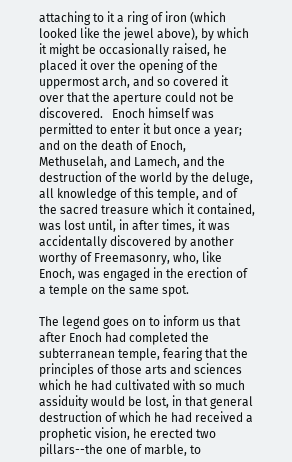attaching to it a ring of iron (which looked like the jewel above), by which it might be occasionally raised, he placed it over the opening of the uppermost arch, and so covered it over that the aperture could not be discovered.   Enoch himself was permitted to enter it but once a year; and on the death of Enoch, Methuselah, and Lamech, and the destruction of the world by the deluge, all knowledge of this temple, and of the sacred treasure which it contained, was lost until, in after times, it was accidentally discovered by another worthy of Freemasonry, who, like Enoch, was engaged in the erection of a temple on the same spot.

The legend goes on to inform us that after Enoch had completed the subterranean temple, fearing that the principles of those arts and sciences which he had cultivated with so much assiduity would be lost, in that general destruction of which he had received a prophetic vision, he erected two pillars--the one of marble, to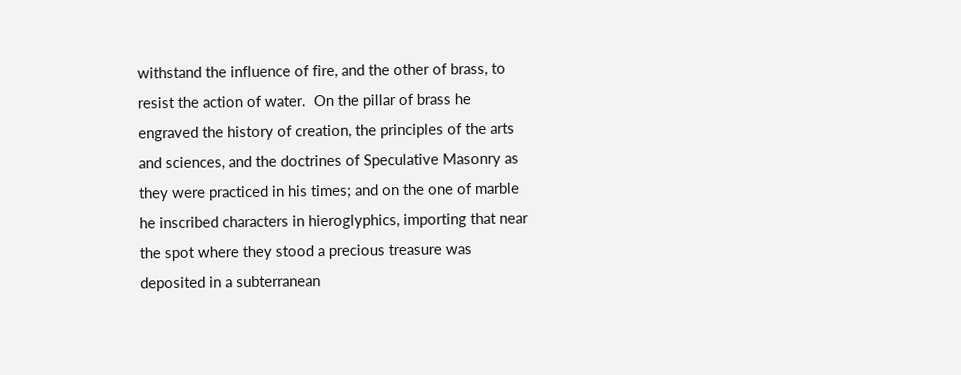withstand the influence of fire, and the other of brass, to resist the action of water.  On the pillar of brass he engraved the history of creation, the principles of the arts and sciences, and the doctrines of Speculative Masonry as they were practiced in his times; and on the one of marble he inscribed characters in hieroglyphics, importing that near the spot where they stood a precious treasure was deposited in a subterranean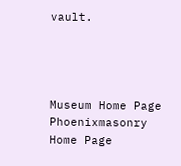vault.




Museum Home Page     Phoenixmasonry Home Page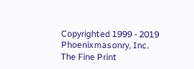Copyrighted 1999 - 2019   Phoenixmasonry, Inc.      The Fine Print